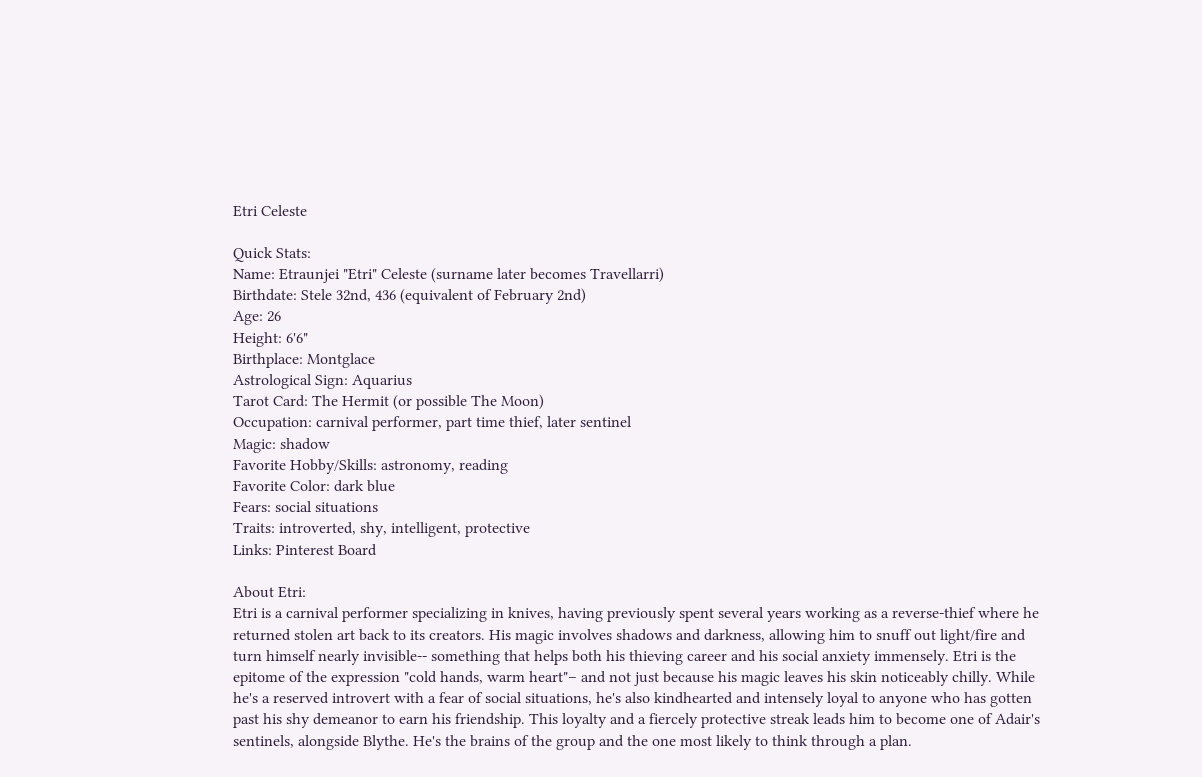Etri Celeste

Quick Stats:
Name: Etraunjei "Etri" Celeste (surname later becomes Travellarri)
Birthdate: Stele 32nd, 436 (equivalent of February 2nd)
Age: 26
Height: 6'6"
Birthplace: Montglace
Astrological Sign: Aquarius
Tarot Card: The Hermit (or possible The Moon)
Occupation: carnival performer, part time thief, later sentinel
Magic: shadow
Favorite Hobby/Skills: astronomy, reading
Favorite Color: dark blue
Fears: social situations
Traits: introverted, shy, intelligent, protective
Links: Pinterest Board

About Etri:
Etri is a carnival performer specializing in knives, having previously spent several years working as a reverse-thief where he returned stolen art back to its creators. His magic involves shadows and darkness, allowing him to snuff out light/fire and turn himself nearly invisible-- something that helps both his thieving career and his social anxiety immensely. Etri is the epitome of the expression "cold hands, warm heart"– and not just because his magic leaves his skin noticeably chilly. While he's a reserved introvert with a fear of social situations, he's also kindhearted and intensely loyal to anyone who has gotten past his shy demeanor to earn his friendship. This loyalty and a fiercely protective streak leads him to become one of Adair's sentinels, alongside Blythe. He's the brains of the group and the one most likely to think through a plan.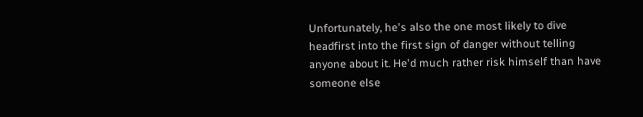Unfortunately, he's also the one most likely to dive headfirst into the first sign of danger without telling anyone about it. He'd much rather risk himself than have someone else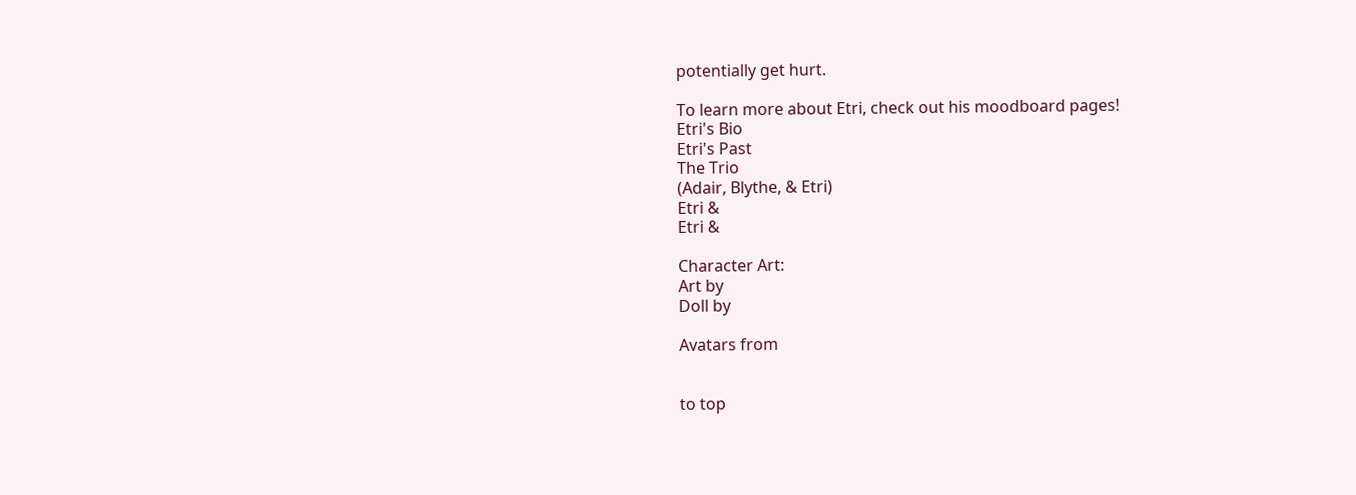potentially get hurt.

To learn more about Etri, check out his moodboard pages!
Etri's Bio
Etri's Past
The Trio
(Adair, Blythe, & Etri)
Etri &
Etri &

Character Art:
Art by
Doll by

Avatars from


to top